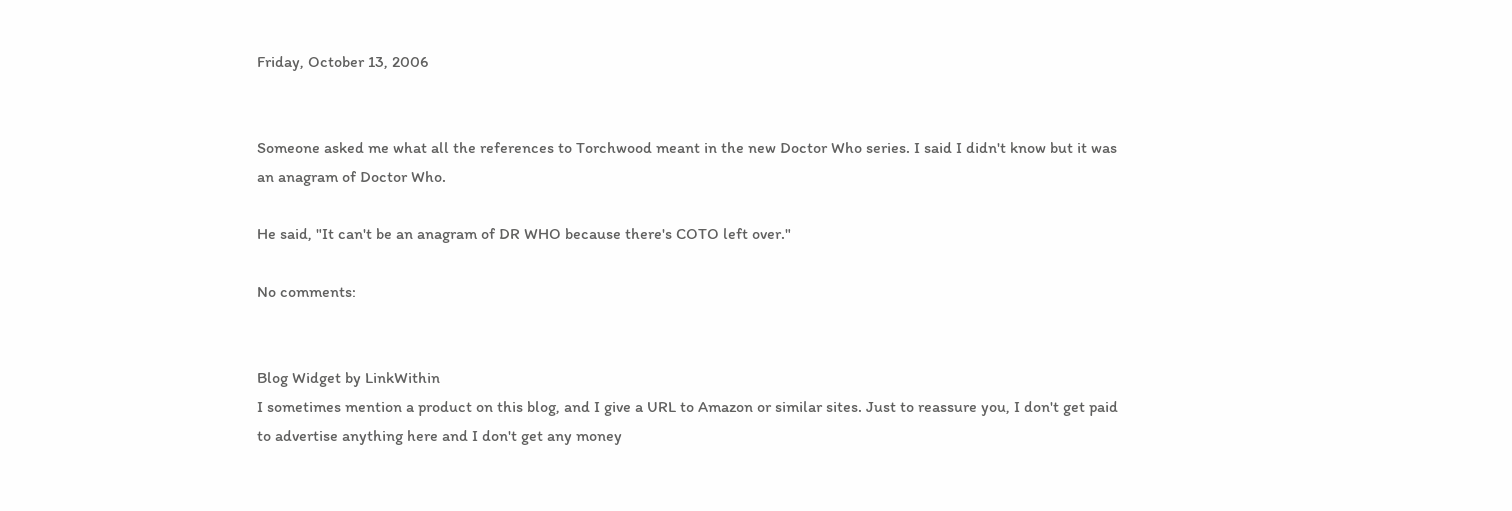Friday, October 13, 2006


Someone asked me what all the references to Torchwood meant in the new Doctor Who series. I said I didn't know but it was an anagram of Doctor Who.

He said, "It can't be an anagram of DR WHO because there's COTO left over."

No comments:


Blog Widget by LinkWithin
I sometimes mention a product on this blog, and I give a URL to Amazon or similar sites. Just to reassure you, I don't get paid to advertise anything here and I don't get any money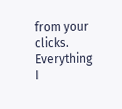from your clicks. Everything I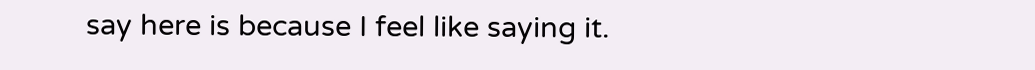say here is because I feel like saying it.